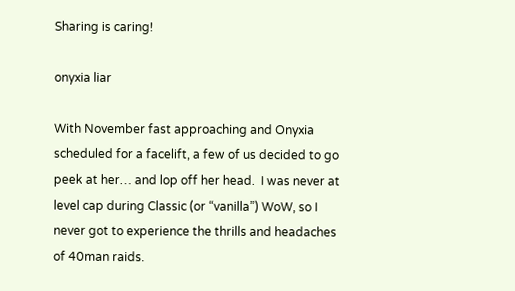Sharing is caring!

onyxia liar

With November fast approaching and Onyxia scheduled for a facelift, a few of us decided to go peek at her… and lop off her head.  I was never at level cap during Classic (or “vanilla”) WoW, so I never got to experience the thrills and headaches of 40man raids.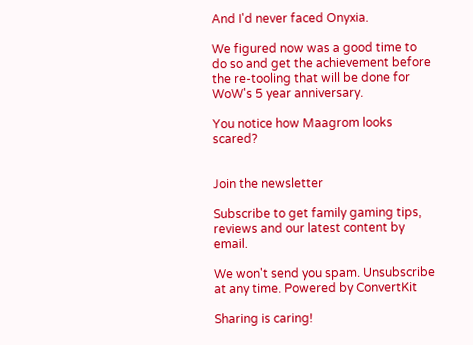And I'd never faced Onyxia.

We figured now was a good time to do so and get the achievement before the re-tooling that will be done for WoW's 5 year anniversary.

You notice how Maagrom looks scared?


Join the newsletter

Subscribe to get family gaming tips, reviews and our latest content by email.

We won't send you spam. Unsubscribe at any time. Powered by ConvertKit

Sharing is caring!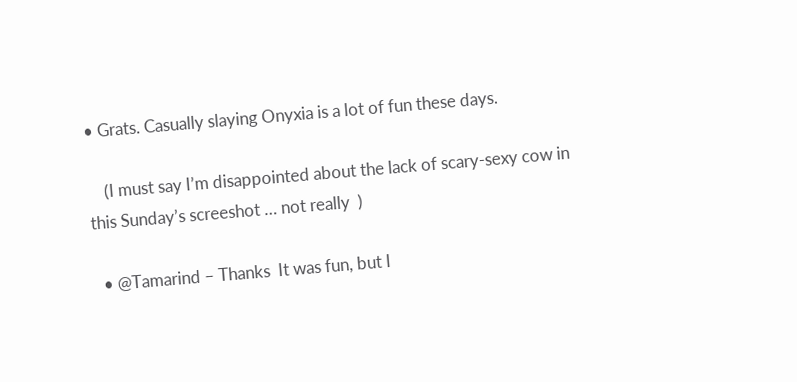• Grats. Casually slaying Onyxia is a lot of fun these days.

    (I must say I’m disappointed about the lack of scary-sexy cow in this Sunday’s screeshot … not really  )

  • @Tamarind – Thanks  It was fun, but I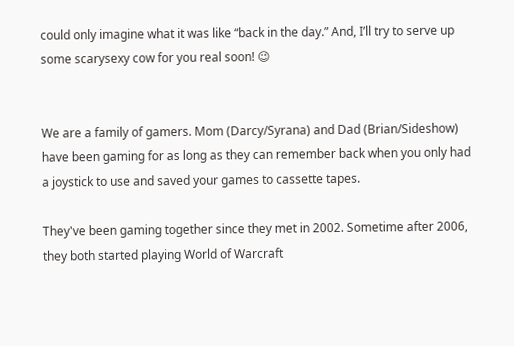could only imagine what it was like “back in the day.” And, I’ll try to serve up some scarysexy cow for you real soon! 😉


We are a family of gamers. Mom (Darcy/Syrana) and Dad (Brian/Sideshow) have been gaming for as long as they can remember back when you only had a joystick to use and saved your games to cassette tapes.

They've been gaming together since they met in 2002. Sometime after 2006, they both started playing World of Warcraft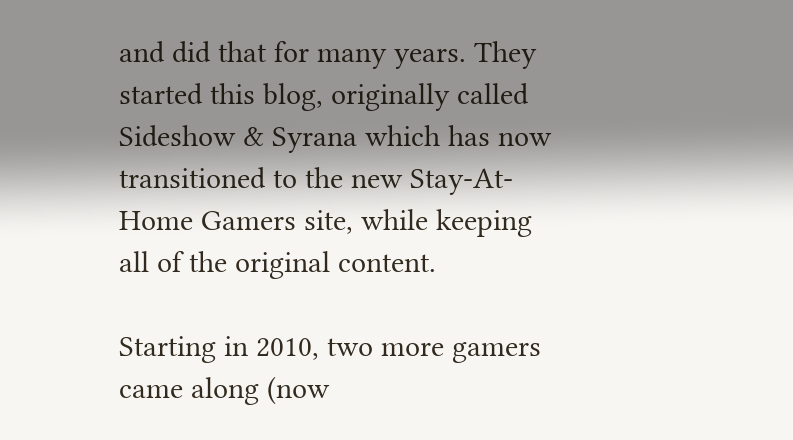and did that for many years. They started this blog, originally called Sideshow & Syrana which has now transitioned to the new Stay-At-Home Gamers site, while keeping all of the original content.

Starting in 2010, two more gamers came along (now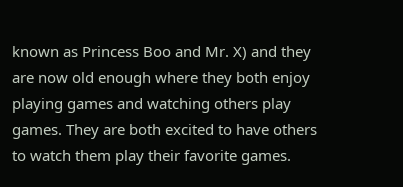known as Princess Boo and Mr. X) and they are now old enough where they both enjoy playing games and watching others play games. They are both excited to have others to watch them play their favorite games.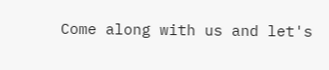Come along with us and let's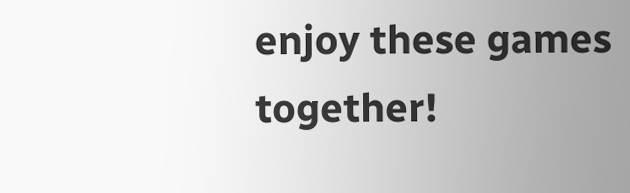enjoy these games together!